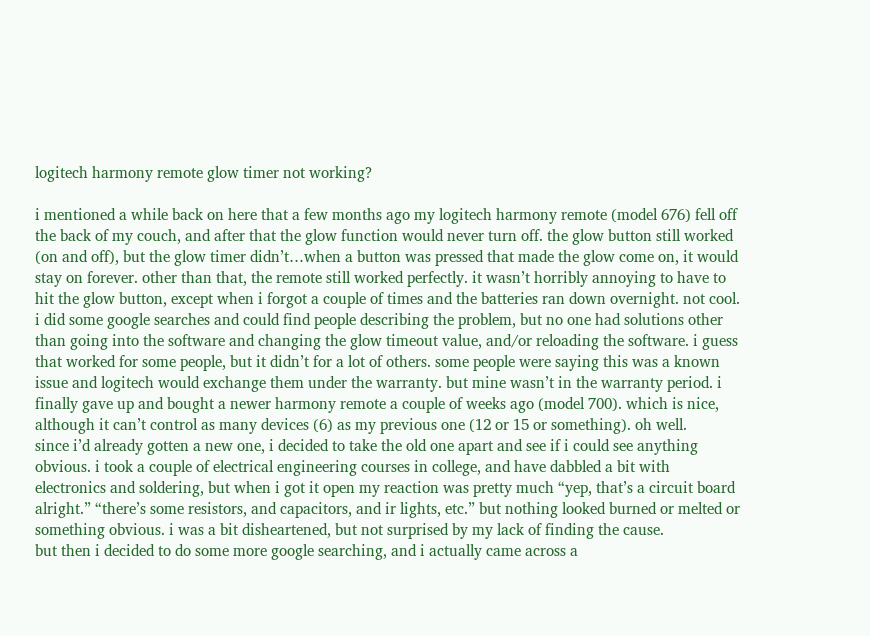logitech harmony remote glow timer not working?

i mentioned a while back on here that a few months ago my logitech harmony remote (model 676) fell off the back of my couch, and after that the glow function would never turn off. the glow button still worked (on and off), but the glow timer didn’t…when a button was pressed that made the glow come on, it would stay on forever. other than that, the remote still worked perfectly. it wasn’t horribly annoying to have to hit the glow button, except when i forgot a couple of times and the batteries ran down overnight. not cool. i did some google searches and could find people describing the problem, but no one had solutions other than going into the software and changing the glow timeout value, and/or reloading the software. i guess that worked for some people, but it didn’t for a lot of others. some people were saying this was a known issue and logitech would exchange them under the warranty. but mine wasn’t in the warranty period. i finally gave up and bought a newer harmony remote a couple of weeks ago (model 700). which is nice, although it can’t control as many devices (6) as my previous one (12 or 15 or something). oh well.
since i’d already gotten a new one, i decided to take the old one apart and see if i could see anything obvious. i took a couple of electrical engineering courses in college, and have dabbled a bit with electronics and soldering, but when i got it open my reaction was pretty much “yep, that’s a circuit board alright.” “there’s some resistors, and capacitors, and ir lights, etc.” but nothing looked burned or melted or something obvious. i was a bit disheartened, but not surprised by my lack of finding the cause.
but then i decided to do some more google searching, and i actually came across a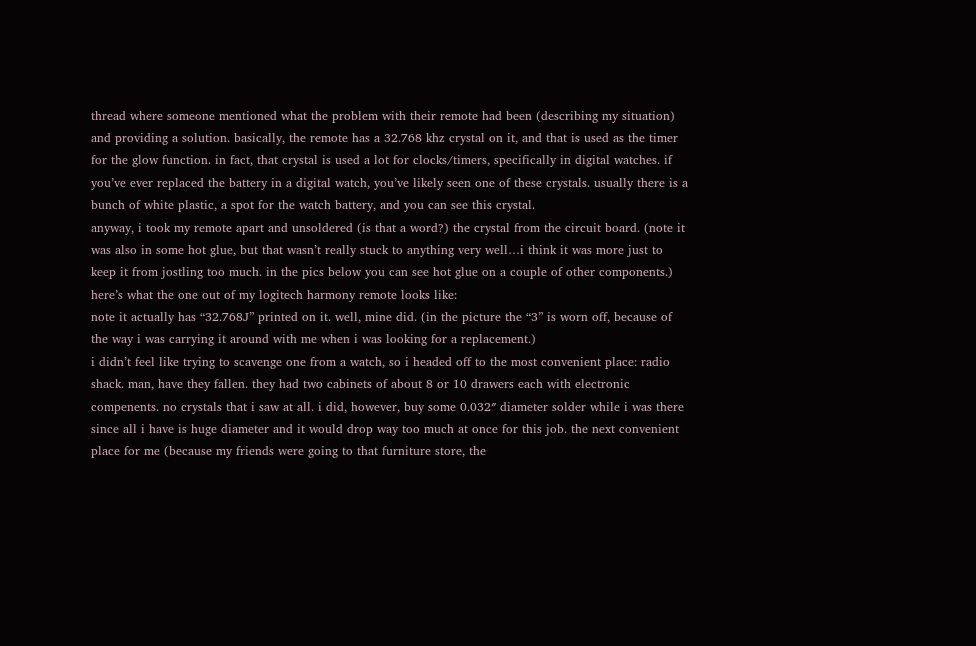thread where someone mentioned what the problem with their remote had been (describing my situation) and providing a solution. basically, the remote has a 32.768 khz crystal on it, and that is used as the timer for the glow function. in fact, that crystal is used a lot for clocks/timers, specifically in digital watches. if you’ve ever replaced the battery in a digital watch, you’ve likely seen one of these crystals. usually there is a bunch of white plastic, a spot for the watch battery, and you can see this crystal.
anyway, i took my remote apart and unsoldered (is that a word?) the crystal from the circuit board. (note it was also in some hot glue, but that wasn’t really stuck to anything very well…i think it was more just to keep it from jostling too much. in the pics below you can see hot glue on a couple of other components.) here’s what the one out of my logitech harmony remote looks like:
note it actually has “32.768J” printed on it. well, mine did. (in the picture the “3” is worn off, because of the way i was carrying it around with me when i was looking for a replacement.)
i didn’t feel like trying to scavenge one from a watch, so i headed off to the most convenient place: radio shack. man, have they fallen. they had two cabinets of about 8 or 10 drawers each with electronic compenents. no crystals that i saw at all. i did, however, buy some 0.032″ diameter solder while i was there since all i have is huge diameter and it would drop way too much at once for this job. the next convenient place for me (because my friends were going to that furniture store, the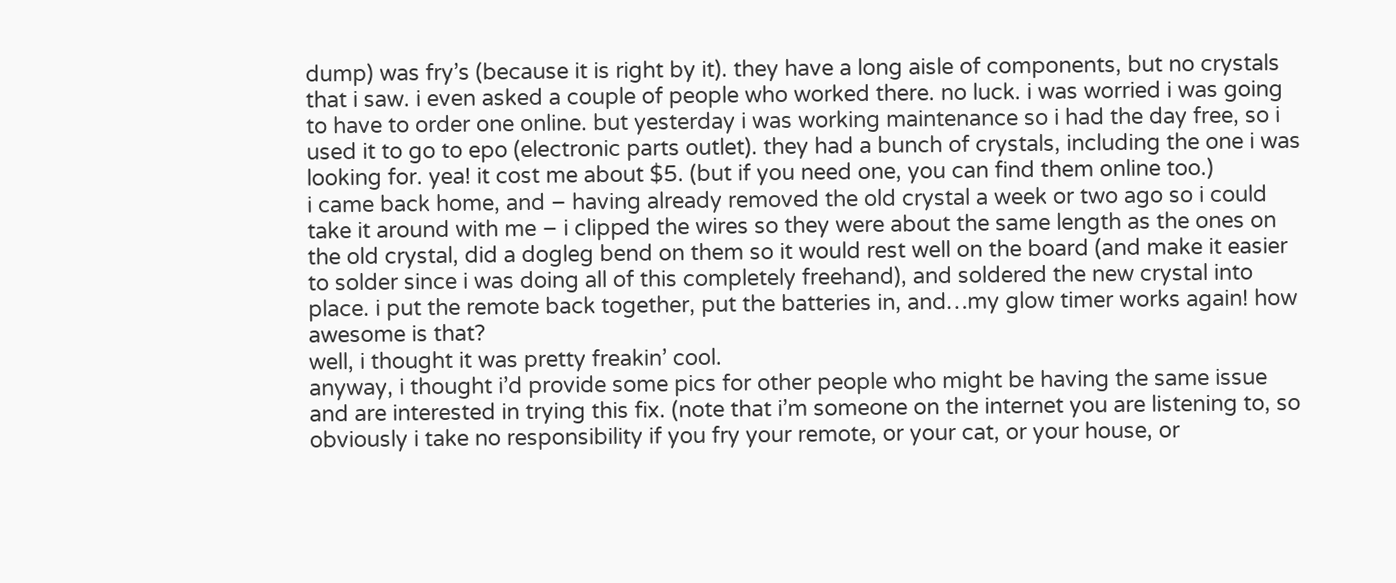dump) was fry’s (because it is right by it). they have a long aisle of components, but no crystals that i saw. i even asked a couple of people who worked there. no luck. i was worried i was going to have to order one online. but yesterday i was working maintenance so i had the day free, so i used it to go to epo (electronic parts outlet). they had a bunch of crystals, including the one i was looking for. yea! it cost me about $5. (but if you need one, you can find them online too.)
i came back home, and – having already removed the old crystal a week or two ago so i could take it around with me – i clipped the wires so they were about the same length as the ones on the old crystal, did a dogleg bend on them so it would rest well on the board (and make it easier to solder since i was doing all of this completely freehand), and soldered the new crystal into place. i put the remote back together, put the batteries in, and…my glow timer works again! how awesome is that?
well, i thought it was pretty freakin’ cool.
anyway, i thought i’d provide some pics for other people who might be having the same issue and are interested in trying this fix. (note that i’m someone on the internet you are listening to, so obviously i take no responsibility if you fry your remote, or your cat, or your house, or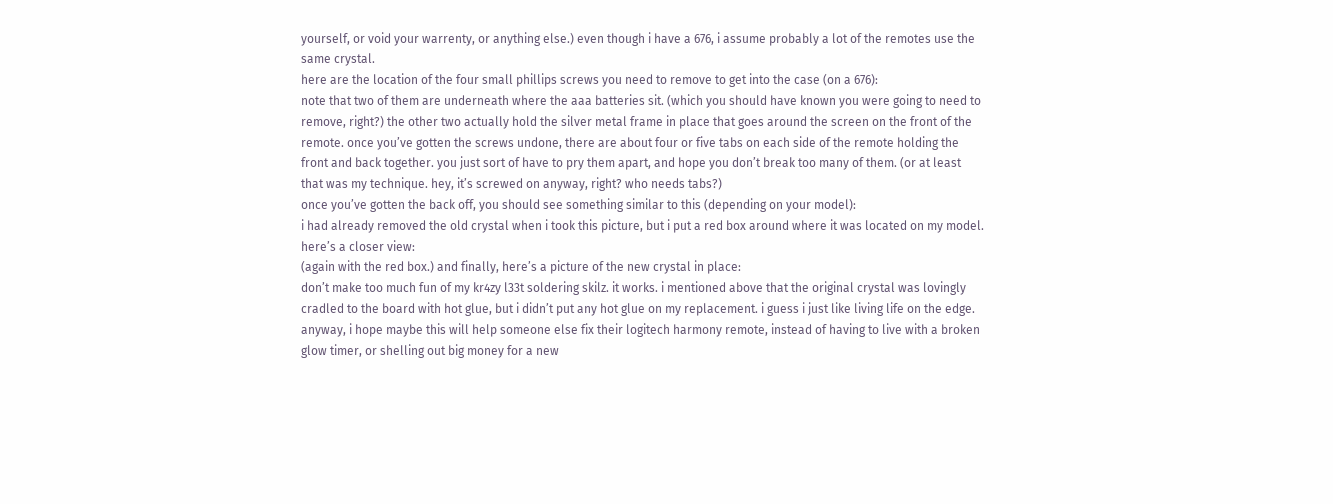yourself, or void your warrenty, or anything else.) even though i have a 676, i assume probably a lot of the remotes use the same crystal.
here are the location of the four small phillips screws you need to remove to get into the case (on a 676):
note that two of them are underneath where the aaa batteries sit. (which you should have known you were going to need to remove, right?) the other two actually hold the silver metal frame in place that goes around the screen on the front of the remote. once you’ve gotten the screws undone, there are about four or five tabs on each side of the remote holding the front and back together. you just sort of have to pry them apart, and hope you don’t break too many of them. (or at least that was my technique. hey, it’s screwed on anyway, right? who needs tabs?)
once you’ve gotten the back off, you should see something similar to this (depending on your model):
i had already removed the old crystal when i took this picture, but i put a red box around where it was located on my model. here’s a closer view:
(again with the red box.) and finally, here’s a picture of the new crystal in place:
don’t make too much fun of my kr4zy l33t soldering skilz. it works. i mentioned above that the original crystal was lovingly cradled to the board with hot glue, but i didn’t put any hot glue on my replacement. i guess i just like living life on the edge.
anyway, i hope maybe this will help someone else fix their logitech harmony remote, instead of having to live with a broken glow timer, or shelling out big money for a new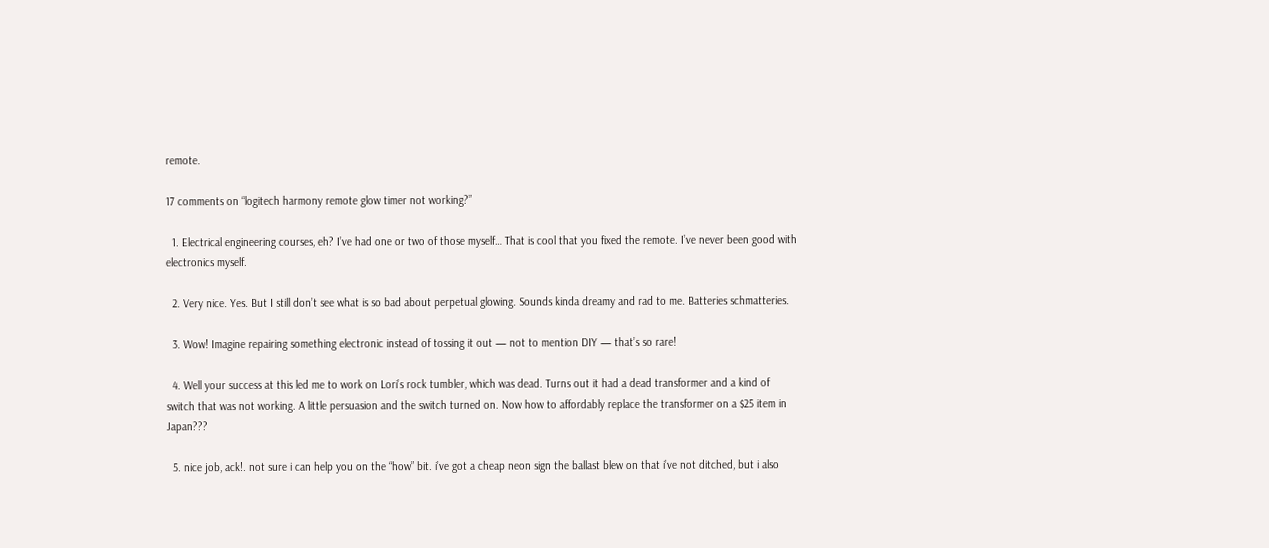remote.

17 comments on “logitech harmony remote glow timer not working?”

  1. Electrical engineering courses, eh? I’ve had one or two of those myself… That is cool that you fixed the remote. I’ve never been good with electronics myself.

  2. Very nice. Yes. But I still don’t see what is so bad about perpetual glowing. Sounds kinda dreamy and rad to me. Batteries schmatteries.

  3. Wow! Imagine repairing something electronic instead of tossing it out — not to mention DIY — that’s so rare!

  4. Well your success at this led me to work on Lori’s rock tumbler, which was dead. Turns out it had a dead transformer and a kind of switch that was not working. A little persuasion and the switch turned on. Now how to affordably replace the transformer on a $25 item in Japan???

  5. nice job, ack!. not sure i can help you on the “how” bit. i’ve got a cheap neon sign the ballast blew on that i’ve not ditched, but i also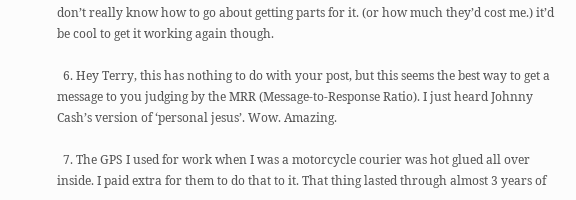don’t really know how to go about getting parts for it. (or how much they’d cost me.) it’d be cool to get it working again though.

  6. Hey Terry, this has nothing to do with your post, but this seems the best way to get a message to you judging by the MRR (Message-to-Response Ratio). I just heard Johnny Cash’s version of ‘personal jesus’. Wow. Amazing.

  7. The GPS I used for work when I was a motorcycle courier was hot glued all over inside. I paid extra for them to do that to it. That thing lasted through almost 3 years of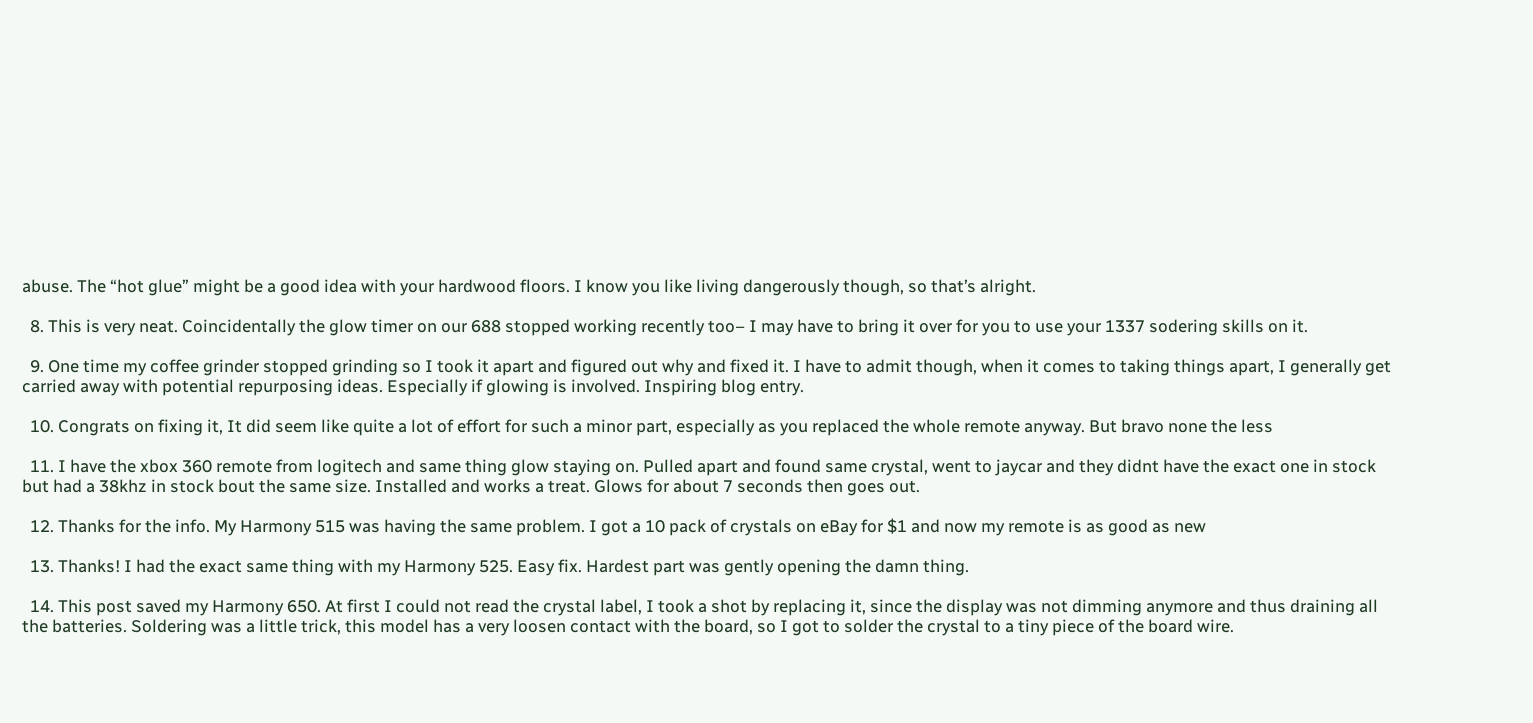abuse. The “hot glue” might be a good idea with your hardwood floors. I know you like living dangerously though, so that’s alright.

  8. This is very neat. Coincidentally the glow timer on our 688 stopped working recently too– I may have to bring it over for you to use your 1337 sodering skills on it.

  9. One time my coffee grinder stopped grinding so I took it apart and figured out why and fixed it. I have to admit though, when it comes to taking things apart, I generally get carried away with potential repurposing ideas. Especially if glowing is involved. Inspiring blog entry.

  10. Congrats on fixing it, It did seem like quite a lot of effort for such a minor part, especially as you replaced the whole remote anyway. But bravo none the less

  11. I have the xbox 360 remote from logitech and same thing glow staying on. Pulled apart and found same crystal, went to jaycar and they didnt have the exact one in stock but had a 38khz in stock bout the same size. Installed and works a treat. Glows for about 7 seconds then goes out.

  12. Thanks for the info. My Harmony 515 was having the same problem. I got a 10 pack of crystals on eBay for $1 and now my remote is as good as new

  13. Thanks! I had the exact same thing with my Harmony 525. Easy fix. Hardest part was gently opening the damn thing.

  14. This post saved my Harmony 650. At first I could not read the crystal label, I took a shot by replacing it, since the display was not dimming anymore and thus draining all the batteries. Soldering was a little trick, this model has a very loosen contact with the board, so I got to solder the crystal to a tiny piece of the board wire.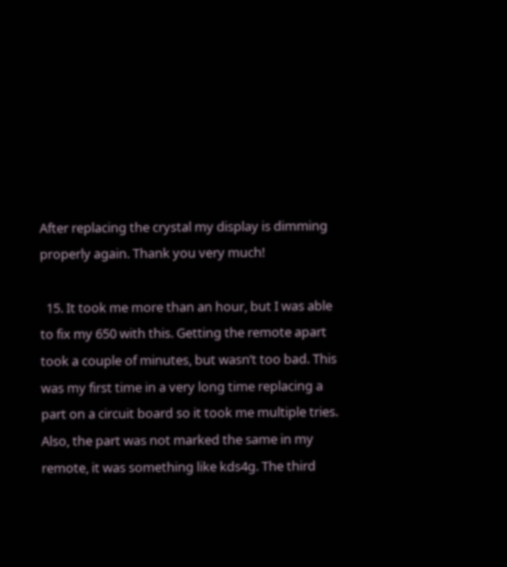After replacing the crystal my display is dimming properly again. Thank you very much!

  15. It took me more than an hour, but I was able to fix my 650 with this. Getting the remote apart took a couple of minutes, but wasn’t too bad. This was my first time in a very long time replacing a part on a circuit board so it took me multiple tries. Also, the part was not marked the same in my remote, it was something like kds4g. The third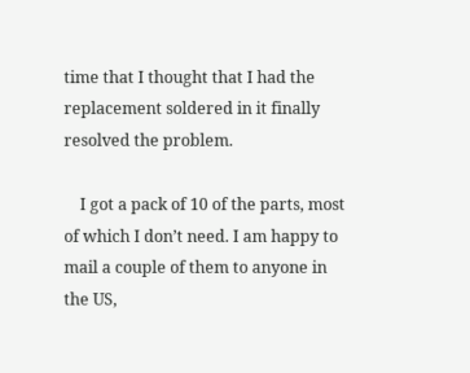time that I thought that I had the replacement soldered in it finally resolved the problem.

    I got a pack of 10 of the parts, most of which I don’t need. I am happy to mail a couple of them to anyone in the US,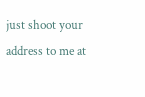just shoot your address to me at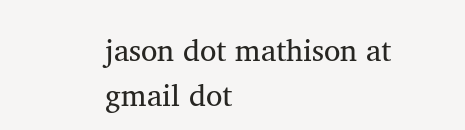jason dot mathison at gmail dot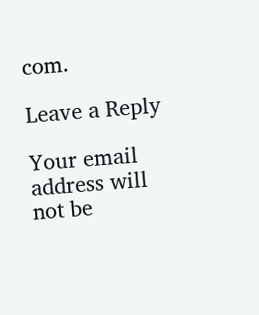com.

Leave a Reply

Your email address will not be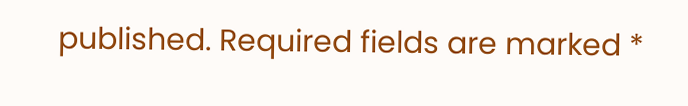published. Required fields are marked *